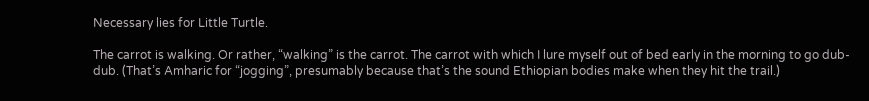Necessary lies for Little Turtle.

The carrot is walking. Or rather, “walking” is the carrot. The carrot with which I lure myself out of bed early in the morning to go dub-dub. (That’s Amharic for “jogging”, presumably because that’s the sound Ethiopian bodies make when they hit the trail.)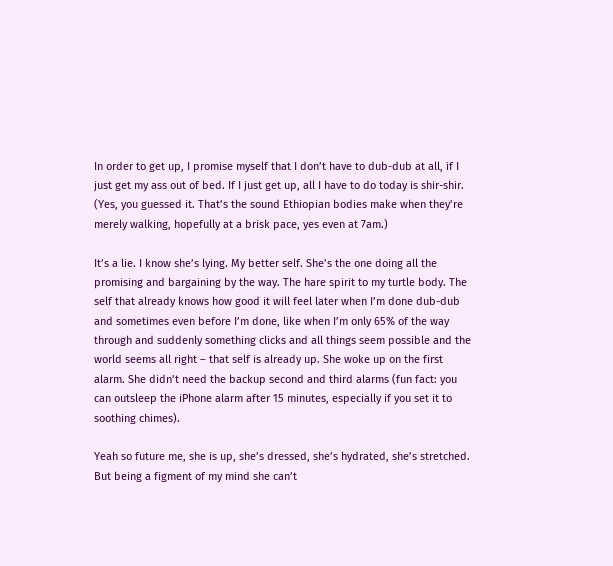In order to get up, I promise myself that I don’t have to dub-dub at all, if I just get my ass out of bed. If I just get up, all I have to do today is shir-shir. (Yes, you guessed it. That’s the sound Ethiopian bodies make when they’re merely walking, hopefully at a brisk pace, yes even at 7am.)

It’s a lie. I know she’s lying. My better self. She’s the one doing all the promising and bargaining by the way. The hare spirit to my turtle body. The self that already knows how good it will feel later when I’m done dub-dub and sometimes even before I’m done, like when I’m only 65% of the way through and suddenly something clicks and all things seem possible and the world seems all right – that self is already up. She woke up on the first alarm. She didn’t need the backup second and third alarms (fun fact: you can outsleep the iPhone alarm after 15 minutes, especially if you set it to soothing chimes).

Yeah so future me, she is up, she’s dressed, she’s hydrated, she’s stretched. But being a figment of my mind she can’t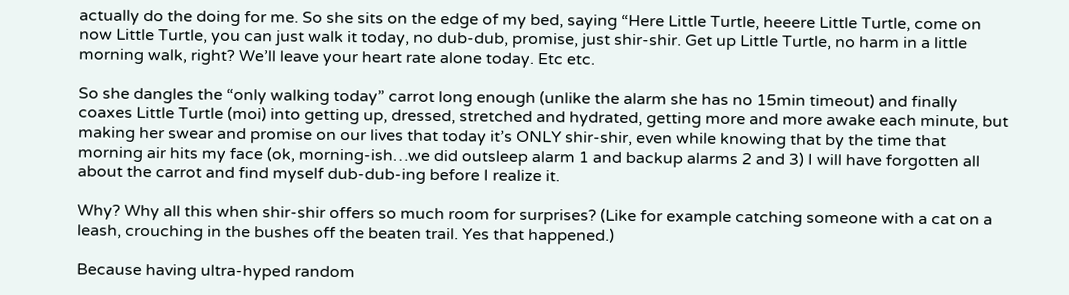actually do the doing for me. So she sits on the edge of my bed, saying “Here Little Turtle, heeere Little Turtle, come on now Little Turtle, you can just walk it today, no dub-dub, promise, just shir-shir. Get up Little Turtle, no harm in a little morning walk, right? We’ll leave your heart rate alone today. Etc etc.

So she dangles the “only walking today” carrot long enough (unlike the alarm she has no 15min timeout) and finally coaxes Little Turtle (moi) into getting up, dressed, stretched and hydrated, getting more and more awake each minute, but making her swear and promise on our lives that today it’s ONLY shir-shir, even while knowing that by the time that morning air hits my face (ok, morning-ish…we did outsleep alarm 1 and backup alarms 2 and 3) I will have forgotten all about the carrot and find myself dub-dub-ing before I realize it.

Why? Why all this when shir-shir offers so much room for surprises? (Like for example catching someone with a cat on a leash, crouching in the bushes off the beaten trail. Yes that happened.)

Because having ultra-hyped random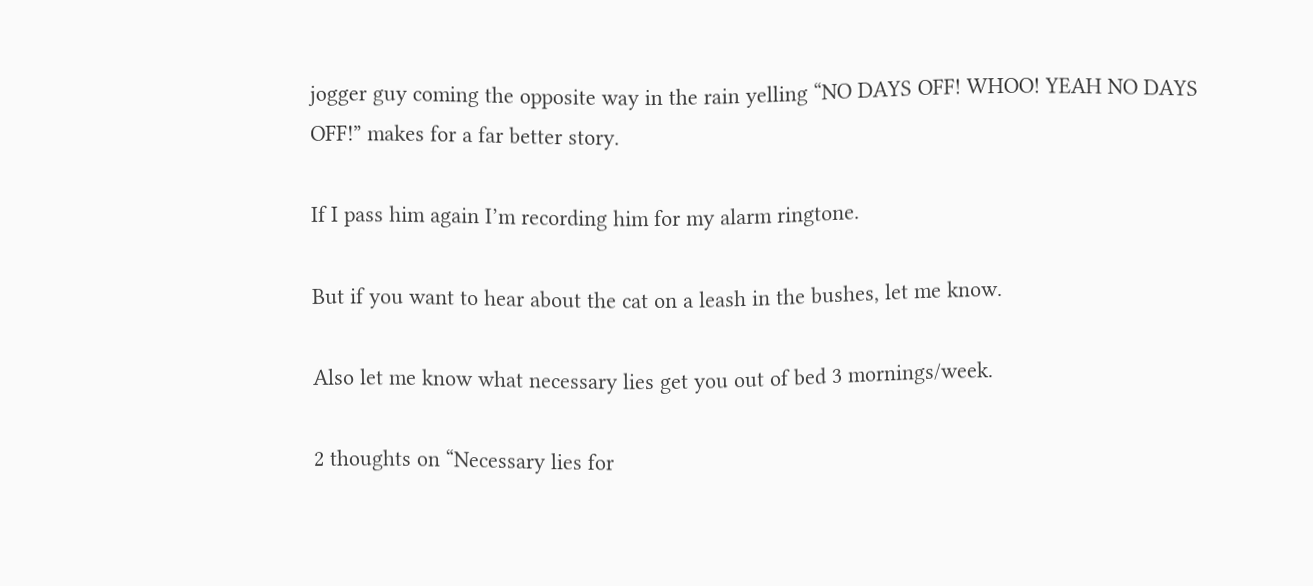jogger guy coming the opposite way in the rain yelling “NO DAYS OFF! WHOO! YEAH NO DAYS OFF!” makes for a far better story.

If I pass him again I’m recording him for my alarm ringtone.

But if you want to hear about the cat on a leash in the bushes, let me know.

Also let me know what necessary lies get you out of bed 3 mornings/week.

2 thoughts on “Necessary lies for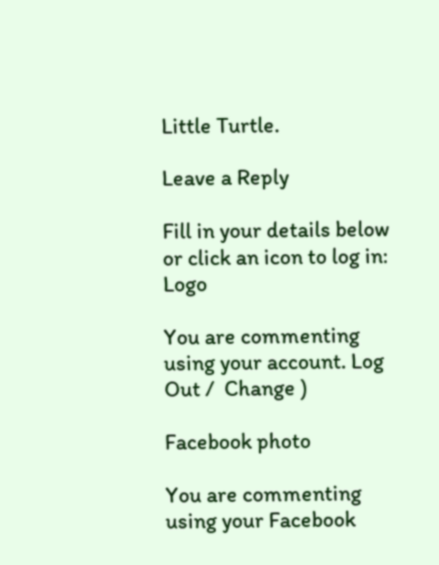Little Turtle.

Leave a Reply

Fill in your details below or click an icon to log in: Logo

You are commenting using your account. Log Out /  Change )

Facebook photo

You are commenting using your Facebook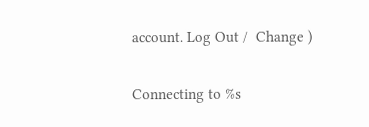account. Log Out /  Change )

Connecting to %s